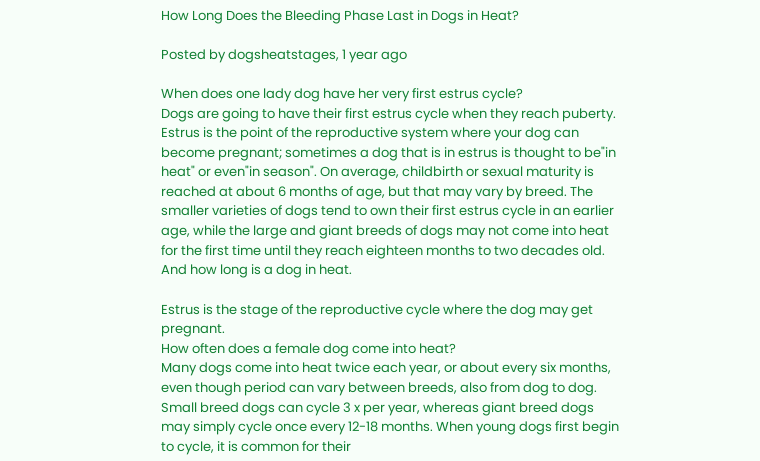How Long Does the Bleeding Phase Last in Dogs in Heat?

Posted by dogsheatstages, 1 year ago

When does one lady dog have her very first estrus cycle?
Dogs are going to have their first estrus cycle when they reach puberty. Estrus is the point of the reproductive system where your dog can become pregnant; sometimes a dog that is in estrus is thought to be"in heat" or even"in season". On average, childbirth or sexual maturity is reached at about 6 months of age, but that may vary by breed. The smaller varieties of dogs tend to own their first estrus cycle in an earlier age, while the large and giant breeds of dogs may not come into heat for the first time until they reach eighteen months to two decades old. And how long is a dog in heat.

Estrus is the stage of the reproductive cycle where the dog may get pregnant.
How often does a female dog come into heat?
Many dogs come into heat twice each year, or about every six months, even though period can vary between breeds, also from dog to dog. Small breed dogs can cycle 3 x per year, whereas giant breed dogs may simply cycle once every 12-18 months. When young dogs first begin to cycle, it is common for their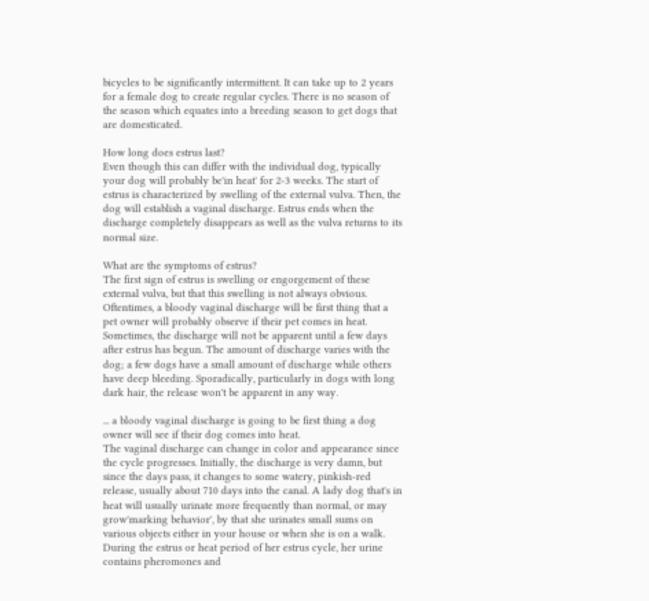bicycles to be significantly intermittent. It can take up to 2 years for a female dog to create regular cycles. There is no season of the season which equates into a breeding season to get dogs that are domesticated.

How long does estrus last?
Even though this can differ with the individual dog, typically your dog will probably be'in heat' for 2-3 weeks. The start of estrus is characterized by swelling of the external vulva. Then, the dog will establish a vaginal discharge. Estrus ends when the discharge completely disappears as well as the vulva returns to its normal size.

What are the symptoms of estrus?
The first sign of estrus is swelling or engorgement of these external vulva, but that this swelling is not always obvious. Oftentimes, a bloody vaginal discharge will be first thing that a pet owner will probably observe if their pet comes in heat. Sometimes, the discharge will not be apparent until a few days after estrus has begun. The amount of discharge varies with the dog; a few dogs have a small amount of discharge while others have deep bleeding. Sporadically, particularly in dogs with long dark hair, the release won't be apparent in any way.

... a bloody vaginal discharge is going to be first thing a dog owner will see if their dog comes into heat.
The vaginal discharge can change in color and appearance since the cycle progresses. Initially, the discharge is very damn, but since the days pass, it changes to some watery, pinkish-red release, usually about 710 days into the canal. A lady dog that's in heat will usually urinate more frequently than normal, or may grow'marking behavior', by that she urinates small sums on various objects either in your house or when she is on a walk. During the estrus or heat period of her estrus cycle, her urine contains pheromones and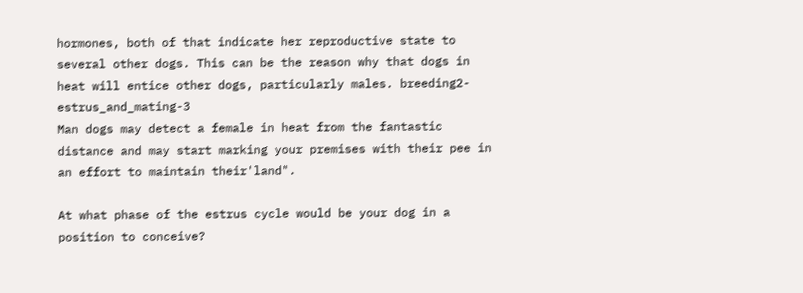hormones, both of that indicate her reproductive state to several other dogs. This can be the reason why that dogs in heat will entice other dogs, particularly males. breeding2-estrus_and_mating-3
Man dogs may detect a female in heat from the fantastic distance and may start marking your premises with their pee in an effort to maintain their'land".

At what phase of the estrus cycle would be your dog in a position to conceive?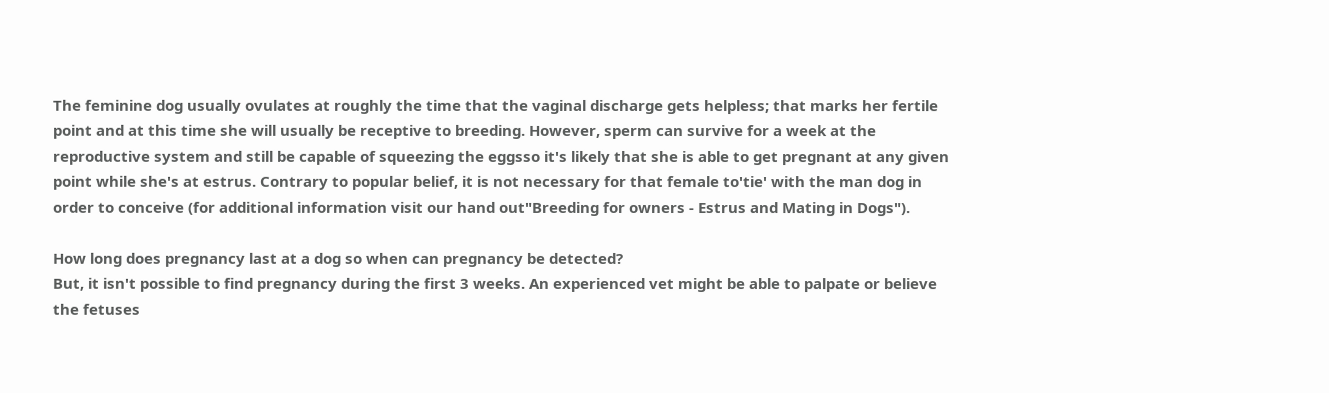The feminine dog usually ovulates at roughly the time that the vaginal discharge gets helpless; that marks her fertile point and at this time she will usually be receptive to breeding. However, sperm can survive for a week at the reproductive system and still be capable of squeezing the eggsso it's likely that she is able to get pregnant at any given point while she's at estrus. Contrary to popular belief, it is not necessary for that female to'tie' with the man dog in order to conceive (for additional information visit our hand out"Breeding for owners - Estrus and Mating in Dogs").

How long does pregnancy last at a dog so when can pregnancy be detected?
But, it isn't possible to find pregnancy during the first 3 weeks. An experienced vet might be able to palpate or believe the fetuses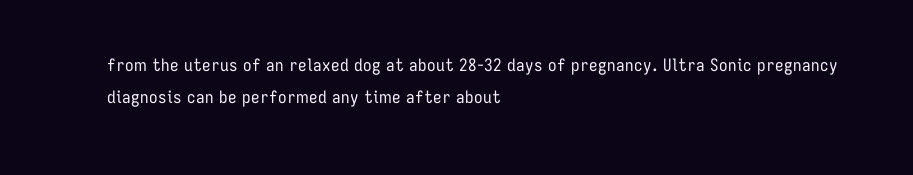from the uterus of an relaxed dog at about 28-32 days of pregnancy. Ultra Sonic pregnancy diagnosis can be performed any time after about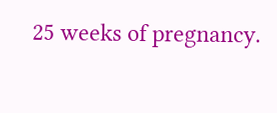25 weeks of pregnancy.